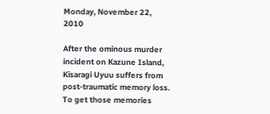Monday, November 22, 2010

After the ominous murder incident on Kazune Island, Kisaragi Uyuu suffers from post-traumatic memory loss. To get those memories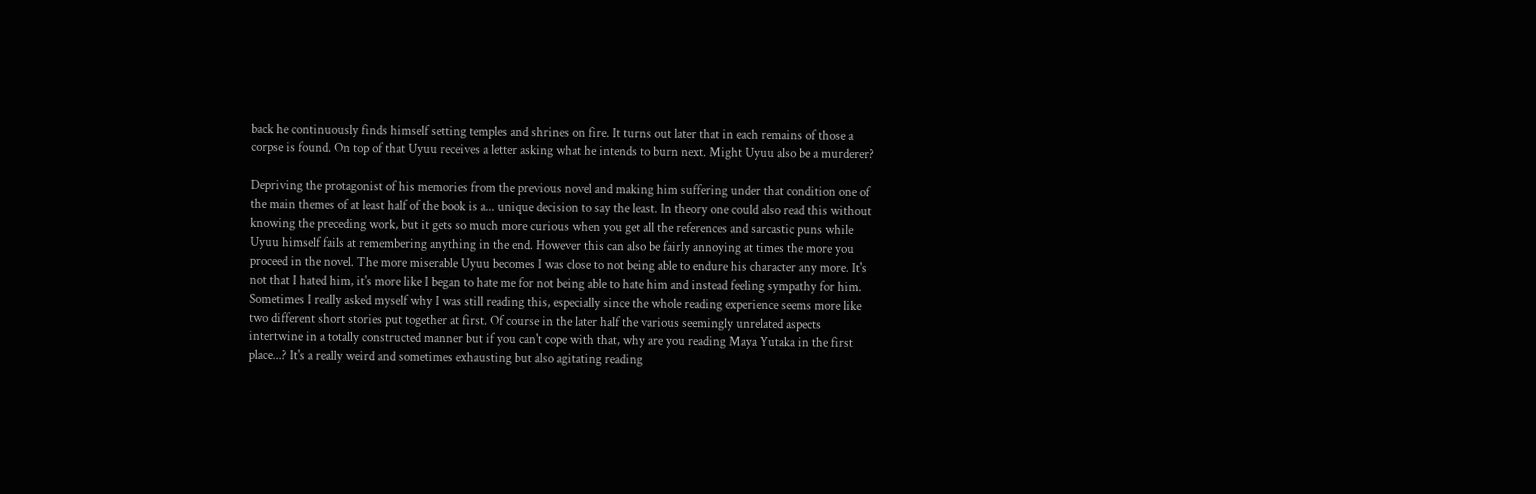back he continuously finds himself setting temples and shrines on fire. It turns out later that in each remains of those a corpse is found. On top of that Uyuu receives a letter asking what he intends to burn next. Might Uyuu also be a murderer?

Depriving the protagonist of his memories from the previous novel and making him suffering under that condition one of the main themes of at least half of the book is a... unique decision to say the least. In theory one could also read this without knowing the preceding work, but it gets so much more curious when you get all the references and sarcastic puns while Uyuu himself fails at remembering anything in the end. However this can also be fairly annoying at times the more you proceed in the novel. The more miserable Uyuu becomes I was close to not being able to endure his character any more. It's not that I hated him, it's more like I began to hate me for not being able to hate him and instead feeling sympathy for him. Sometimes I really asked myself why I was still reading this, especially since the whole reading experience seems more like two different short stories put together at first. Of course in the later half the various seemingly unrelated aspects intertwine in a totally constructed manner but if you can't cope with that, why are you reading Maya Yutaka in the first place...? It's a really weird and sometimes exhausting but also agitating reading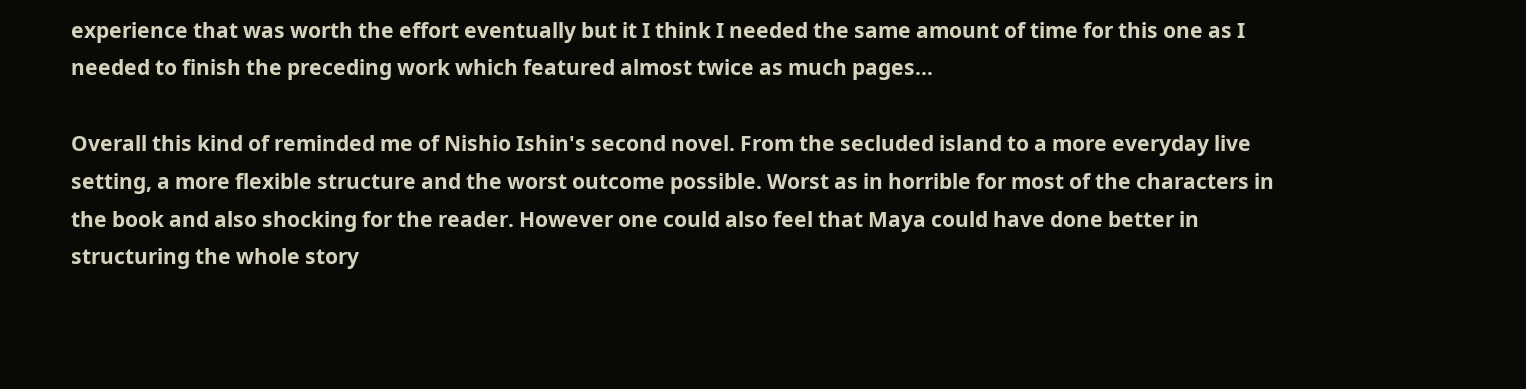experience that was worth the effort eventually but it I think I needed the same amount of time for this one as I needed to finish the preceding work which featured almost twice as much pages...

Overall this kind of reminded me of Nishio Ishin's second novel. From the secluded island to a more everyday live setting, a more flexible structure and the worst outcome possible. Worst as in horrible for most of the characters in the book and also shocking for the reader. However one could also feel that Maya could have done better in structuring the whole story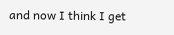and now I think I get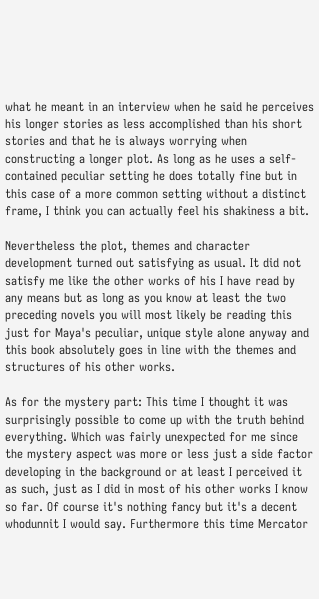what he meant in an interview when he said he perceives his longer stories as less accomplished than his short stories and that he is always worrying when constructing a longer plot. As long as he uses a self-contained peculiar setting he does totally fine but in this case of a more common setting without a distinct frame, I think you can actually feel his shakiness a bit.

Nevertheless the plot, themes and character development turned out satisfying as usual. It did not satisfy me like the other works of his I have read by any means but as long as you know at least the two preceding novels you will most likely be reading this just for Maya's peculiar, unique style alone anyway and this book absolutely goes in line with the themes and structures of his other works.

As for the mystery part: This time I thought it was surprisingly possible to come up with the truth behind everything. Which was fairly unexpected for me since the mystery aspect was more or less just a side factor developing in the background or at least I perceived it as such, just as I did in most of his other works I know so far. Of course it's nothing fancy but it's a decent whodunnit I would say. Furthermore this time Mercator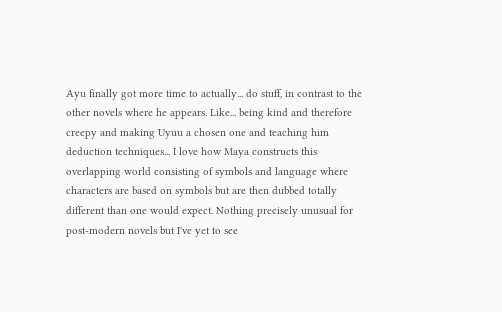Ayu finally got more time to actually... do stuff, in contrast to the other novels where he appears. Like... being kind and therefore creepy and making Uyuu a chosen one and teaching him deduction techniques... I love how Maya constructs this overlapping world consisting of symbols and language where characters are based on symbols but are then dubbed totally different than one would expect. Nothing precisely unusual for post-modern novels but I've yet to see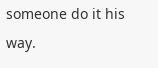someone do it his way.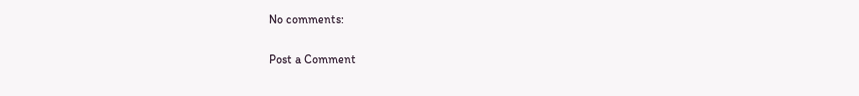No comments:

Post a Comment